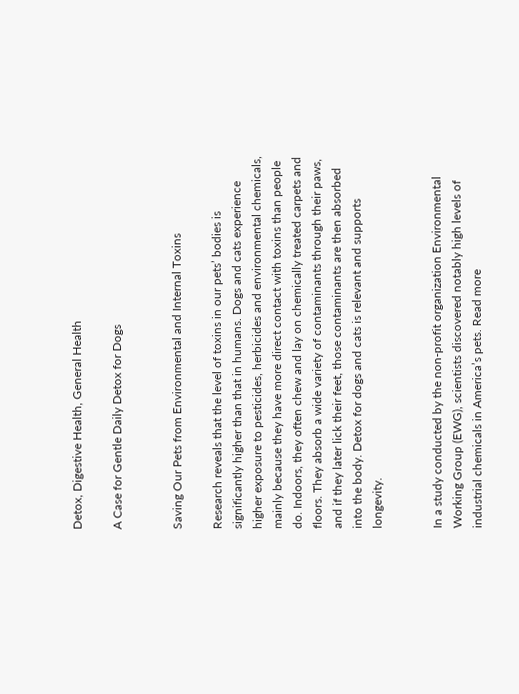Detox, Digestive Health, General Health

A Case for Gentle Daily Detox for Dogs


Saving Our Pets from Environmental and Internal Toxins

Research reveals that the level of toxins in our pets’ bodies is significantly higher than that in humans. Dogs and cats experience higher exposure to pesticides, herbicides and environmental chemicals, mainly because they have more direct contact with toxins than people do. Indoors, they often chew and lay on chemically treated carpets and floors. They absorb a wide variety of contaminants through their paws, and if they later lick their feet, those contaminants are then absorbed into the body. Detox for dogs and cats is relevant and supports longevity.


In a study conducted by the non-profit organization Environmental Working Group (EWG), scientists discovered notably high levels of industrial chemicals in America’s pets. Read more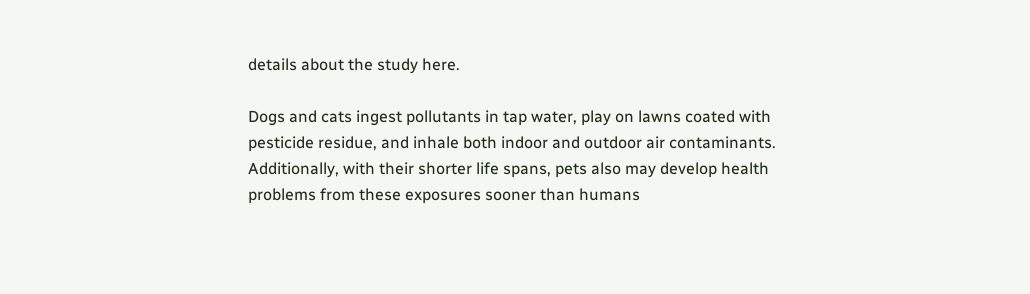details about the study here.

Dogs and cats ingest pollutants in tap water, play on lawns coated with pesticide residue, and inhale both indoor and outdoor air contaminants. Additionally, with their shorter life spans, pets also may develop health problems from these exposures sooner than humans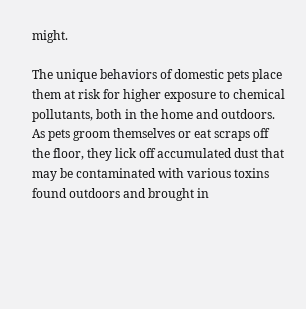might.

The unique behaviors of domestic pets place them at risk for higher exposure to chemical pollutants, both in the home and outdoors. As pets groom themselves or eat scraps off the floor, they lick off accumulated dust that may be contaminated with various toxins found outdoors and brought in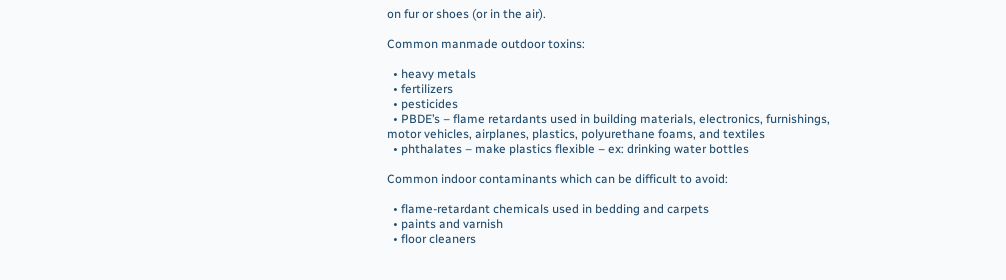on fur or shoes (or in the air).

Common manmade outdoor toxins:

  • heavy metals
  • fertilizers
  • pesticides
  • PBDE’s – flame retardants used in building materials, electronics, furnishings, motor vehicles, airplanes, plastics, polyurethane foams, and textiles
  • phthalates – make plastics flexible – ex: drinking water bottles

Common indoor contaminants which can be difficult to avoid:

  • flame-retardant chemicals used in bedding and carpets
  • paints and varnish
  • floor cleaners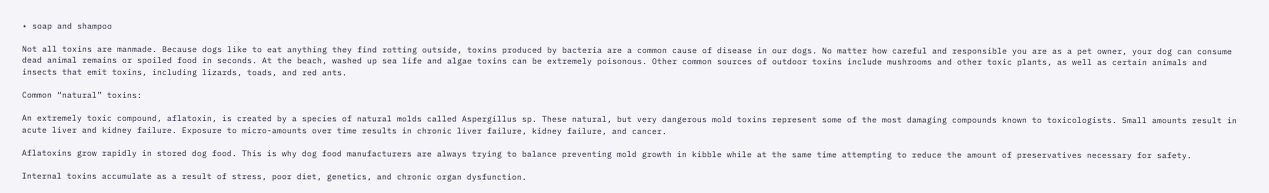• soap and shampoo

Not all toxins are manmade. Because dogs like to eat anything they find rotting outside, toxins produced by bacteria are a common cause of disease in our dogs. No matter how careful and responsible you are as a pet owner, your dog can consume dead animal remains or spoiled food in seconds. At the beach, washed up sea life and algae toxins can be extremely poisonous. Other common sources of outdoor toxins include mushrooms and other toxic plants, as well as certain animals and insects that emit toxins, including lizards, toads, and red ants.

Common “natural” toxins:

An extremely toxic compound, aflatoxin, is created by a species of natural molds called Aspergillus sp. These natural, but very dangerous mold toxins represent some of the most damaging compounds known to toxicologists. Small amounts result in acute liver and kidney failure. Exposure to micro-amounts over time results in chronic liver failure, kidney failure, and cancer.

Aflatoxins grow rapidly in stored dog food. This is why dog food manufacturers are always trying to balance preventing mold growth in kibble while at the same time attempting to reduce the amount of preservatives necessary for safety.

Internal toxins accumulate as a result of stress, poor diet, genetics, and chronic organ dysfunction.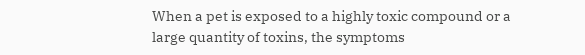When a pet is exposed to a highly toxic compound or a large quantity of toxins, the symptoms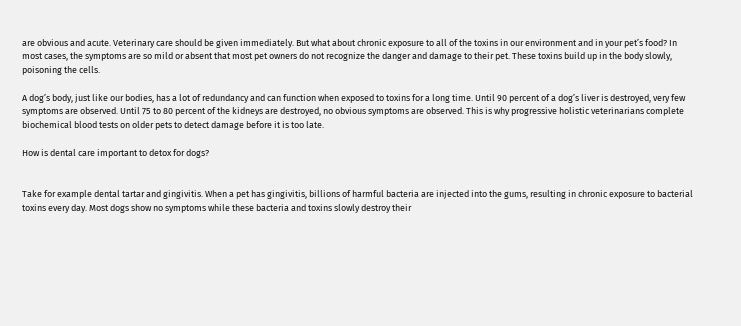are obvious and acute. Veterinary care should be given immediately. But what about chronic exposure to all of the toxins in our environment and in your pet’s food? In most cases, the symptoms are so mild or absent that most pet owners do not recognize the danger and damage to their pet. These toxins build up in the body slowly, poisoning the cells.

A dog’s body, just like our bodies, has a lot of redundancy and can function when exposed to toxins for a long time. Until 90 percent of a dog’s liver is destroyed, very few symptoms are observed. Until 75 to 80 percent of the kidneys are destroyed, no obvious symptoms are observed. This is why progressive holistic veterinarians complete biochemical blood tests on older pets to detect damage before it is too late.

How is dental care important to detox for dogs?


Take for example dental tartar and gingivitis. When a pet has gingivitis, billions of harmful bacteria are injected into the gums, resulting in chronic exposure to bacterial toxins every day. Most dogs show no symptoms while these bacteria and toxins slowly destroy their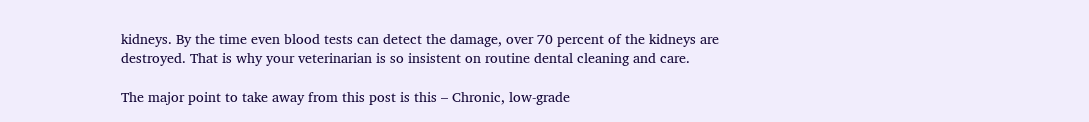kidneys. By the time even blood tests can detect the damage, over 70 percent of the kidneys are destroyed. That is why your veterinarian is so insistent on routine dental cleaning and care.

The major point to take away from this post is this – Chronic, low-grade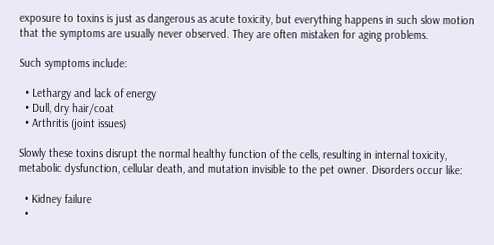exposure to toxins is just as dangerous as acute toxicity, but everything happens in such slow motion that the symptoms are usually never observed. They are often mistaken for aging problems.

Such symptoms include:

  • Lethargy and lack of energy
  • Dull, dry hair/coat
  • Arthritis (joint issues)

Slowly these toxins disrupt the normal healthy function of the cells, resulting in internal toxicity, metabolic dysfunction, cellular death, and mutation invisible to the pet owner. Disorders occur like:

  • Kidney failure
  •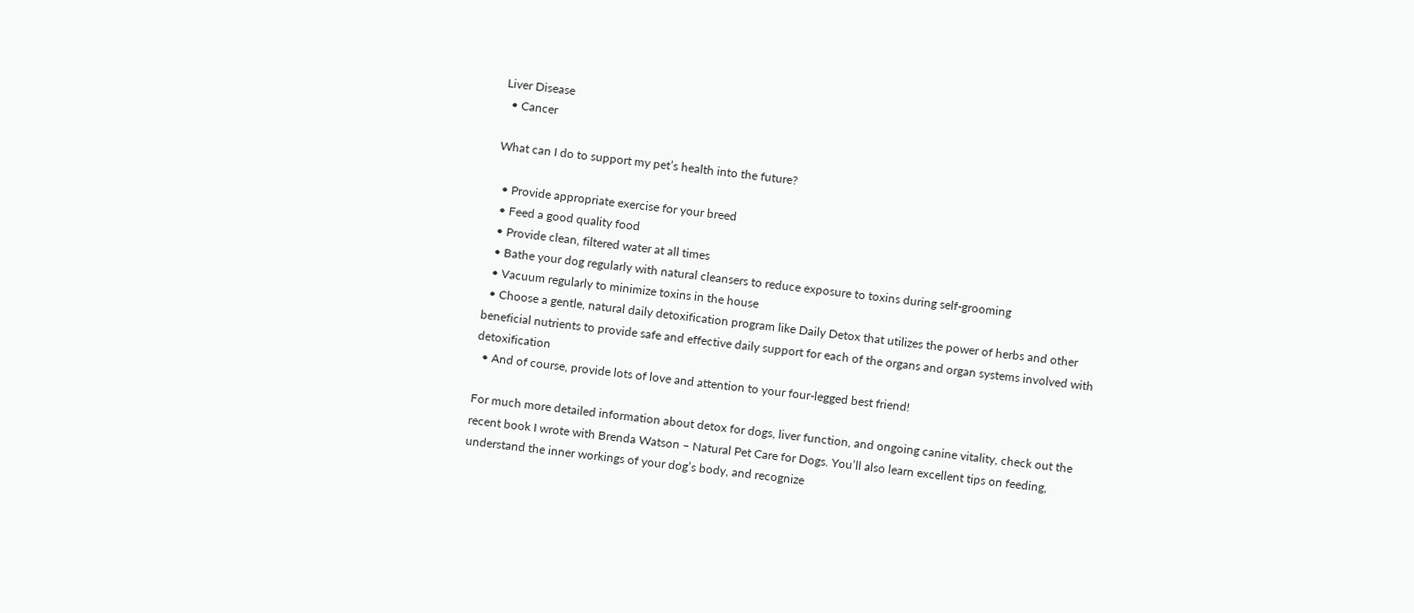Liver Disease
  • Cancer

What can I do to support my pet’s health into the future?

  • Provide appropriate exercise for your breed
  • Feed a good quality food
  • Provide clean, filtered water at all times
  • Bathe your dog regularly with natural cleansers to reduce exposure to toxins during self-grooming
  • Vacuum regularly to minimize toxins in the house
  • Choose a gentle, natural daily detoxification program like Daily Detox that utilizes the power of herbs and other beneficial nutrients to provide safe and effective daily support for each of the organs and organ systems involved with detoxification
  • And of course, provide lots of love and attention to your four-legged best friend!

For much more detailed information about detox for dogs, liver function, and ongoing canine vitality, check out the recent book I wrote with Brenda Watson – Natural Pet Care for Dogs. You’ll also learn excellent tips on feeding, understand the inner workings of your dog’s body, and recognize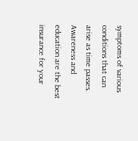symptoms of various conditions that can arise as time passes. Awareness and education are the best insurance for your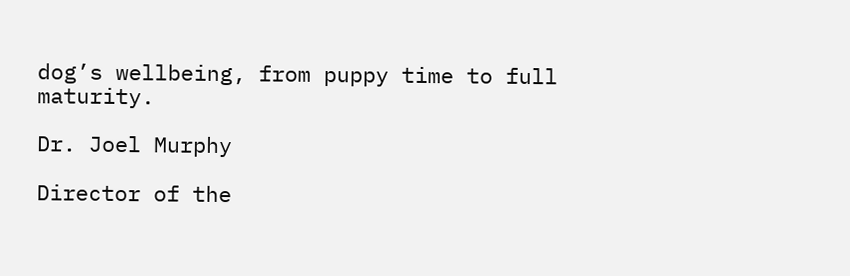dog’s wellbeing, from puppy time to full maturity.

Dr. Joel Murphy

Director of the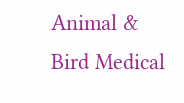Animal & Bird Medical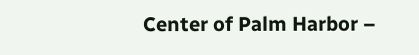Center of Palm Harbor –